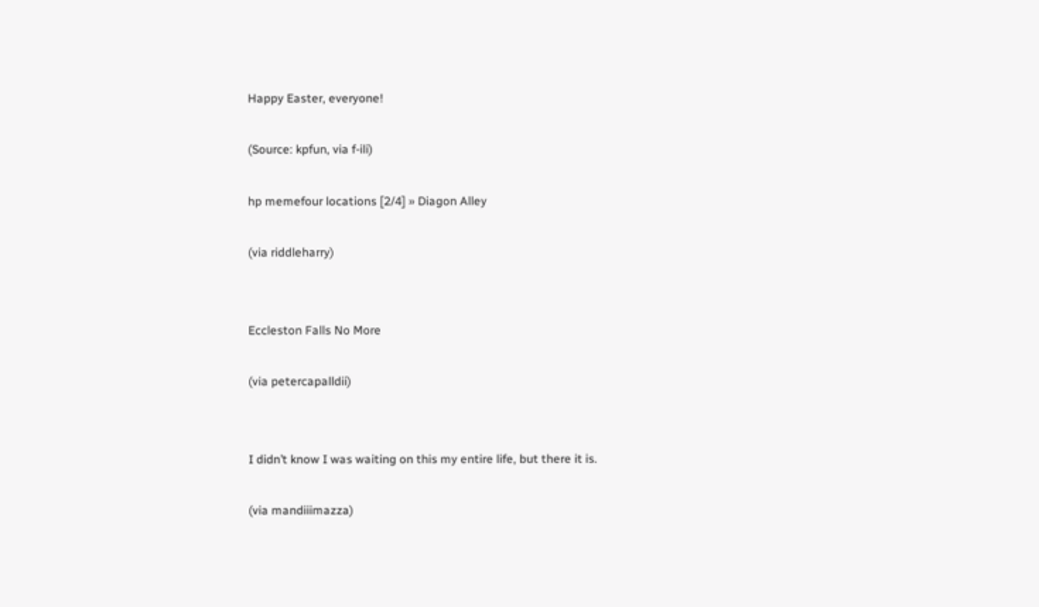Happy Easter, everyone!

(Source: kpfun, via f-ili)

hp memefour locations [2/4] » Diagon Alley

(via riddleharry)


Eccleston Falls No More

(via petercapalldii)


I didn’t know I was waiting on this my entire life, but there it is.

(via mandiiimazza)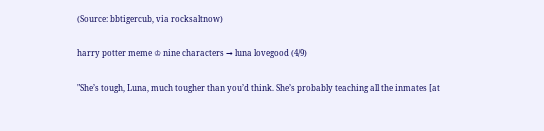(Source: bbtigercub, via rocksaltnow)

harry potter meme ♔ nine characters → luna lovegood (4/9)

"She’s tough, Luna, much tougher than you’d think. She’s probably teaching all the inmates [at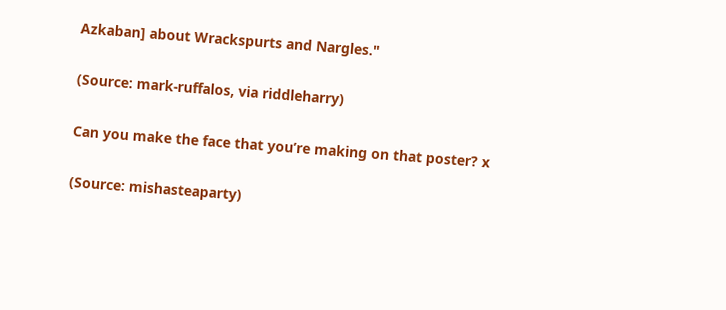Azkaban] about Wrackspurts and Nargles."

(Source: mark-ruffalos, via riddleharry)

Can you make the face that you’re making on that poster? x

(Source: mishasteaparty)